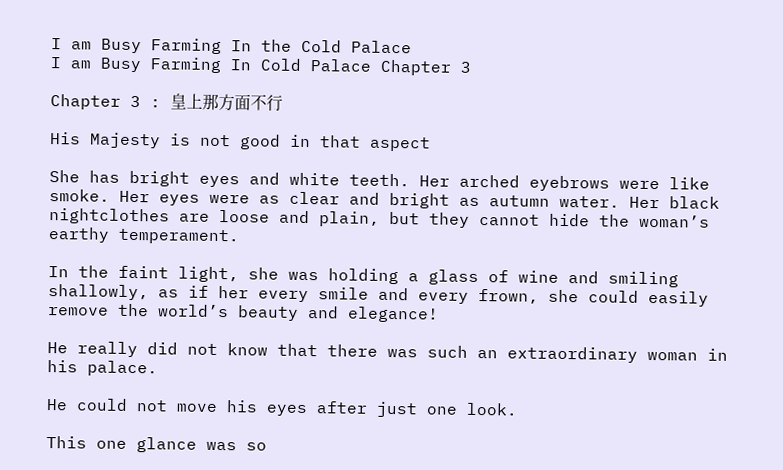I am Busy Farming In the Cold Palace
I am Busy Farming In Cold Palace Chapter 3

Chapter 3 : 皇上那方面不行

His Majesty is not good in that aspect

She has bright eyes and white teeth. Her arched eyebrows were like smoke. Her eyes were as clear and bright as autumn water. Her black nightclothes are loose and plain, but they cannot hide the woman’s earthy temperament.

In the faint light, she was holding a glass of wine and smiling shallowly, as if her every smile and every frown, she could easily remove the world’s beauty and elegance!

He really did not know that there was such an extraordinary woman in his palace.

He could not move his eyes after just one look.

This one glance was so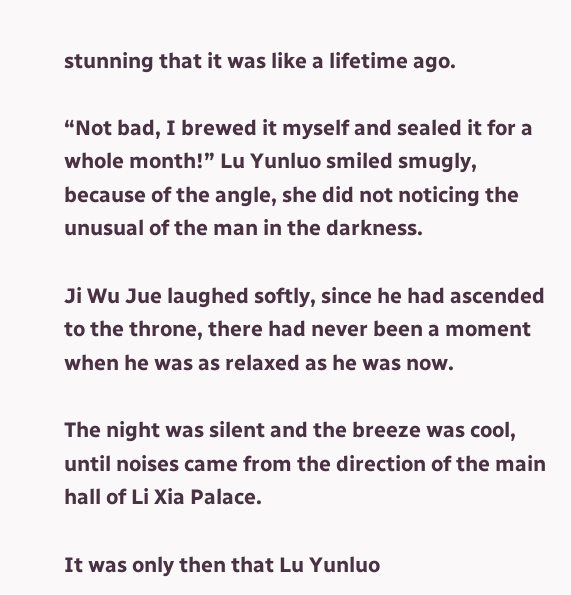stunning that it was like a lifetime ago.

“Not bad, I brewed it myself and sealed it for a whole month!” Lu Yunluo smiled smugly, because of the angle, she did not noticing the unusual of the man in the darkness.

Ji Wu Jue laughed softly, since he had ascended to the throne, there had never been a moment when he was as relaxed as he was now.

The night was silent and the breeze was cool, until noises came from the direction of the main hall of Li Xia Palace.

It was only then that Lu Yunluo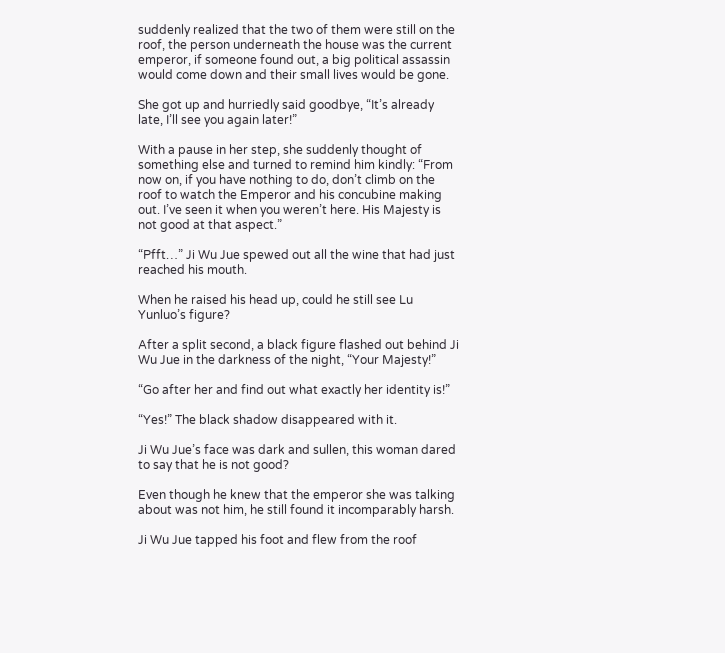suddenly realized that the two of them were still on the roof, the person underneath the house was the current emperor, if someone found out, a big political assassin would come down and their small lives would be gone.

She got up and hurriedly said goodbye, “It’s already late, I’ll see you again later!”

With a pause in her step, she suddenly thought of something else and turned to remind him kindly: “From now on, if you have nothing to do, don’t climb on the roof to watch the Emperor and his concubine making out. I’ve seen it when you weren’t here. His Majesty is not good at that aspect.”

“Pfft…” Ji Wu Jue spewed out all the wine that had just reached his mouth.

When he raised his head up, could he still see Lu Yunluo’s figure?

After a split second, a black figure flashed out behind Ji Wu Jue in the darkness of the night, “Your Majesty!”

“Go after her and find out what exactly her identity is!”

“Yes!” The black shadow disappeared with it.

Ji Wu Jue’s face was dark and sullen, this woman dared to say that he is not good?

Even though he knew that the emperor she was talking about was not him, he still found it incomparably harsh.

Ji Wu Jue tapped his foot and flew from the roof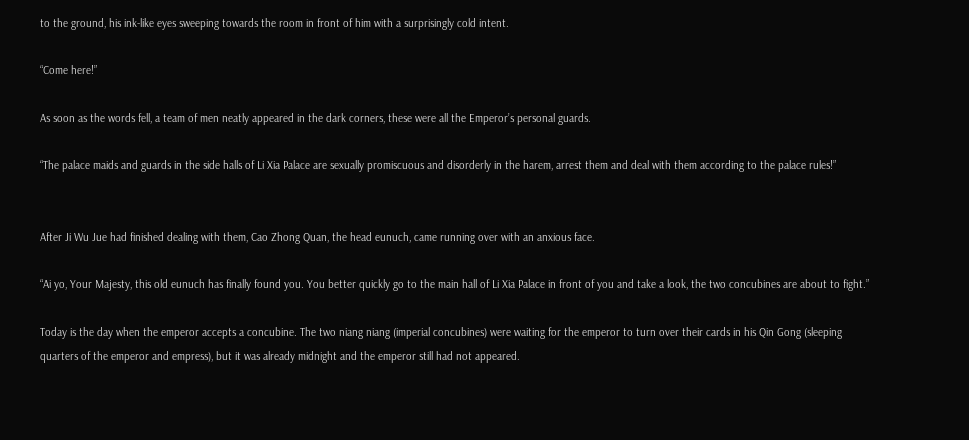to the ground, his ink-like eyes sweeping towards the room in front of him with a surprisingly cold intent.

“Come here!”

As soon as the words fell, a team of men neatly appeared in the dark corners, these were all the Emperor’s personal guards.

“The palace maids and guards in the side halls of Li Xia Palace are sexually promiscuous and disorderly in the harem, arrest them and deal with them according to the palace rules!”


After Ji Wu Jue had finished dealing with them, Cao Zhong Quan, the head eunuch, came running over with an anxious face.

“Ai yo, Your Majesty, this old eunuch has finally found you. You better quickly go to the main hall of Li Xia Palace in front of you and take a look, the two concubines are about to fight.”

Today is the day when the emperor accepts a concubine. The two niang niang (imperial concubines) were waiting for the emperor to turn over their cards in his Qin Gong (sleeping quarters of the emperor and empress), but it was already midnight and the emperor still had not appeared.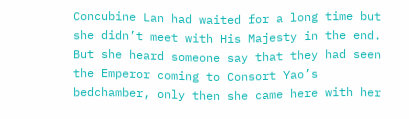Concubine Lan had waited for a long time but she didn’t meet with His Majesty in the end. But she heard someone say that they had seen the Emperor coming to Consort Yao’s bedchamber, only then she came here with her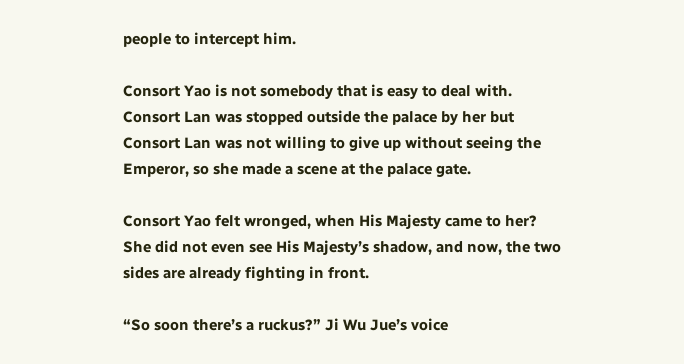people to intercept him.

Consort Yao is not somebody that is easy to deal with. Consort Lan was stopped outside the palace by her but Consort Lan was not willing to give up without seeing the Emperor, so she made a scene at the palace gate.

Consort Yao felt wronged, when His Majesty came to her? She did not even see His Majesty’s shadow, and now, the two sides are already fighting in front.

“So soon there’s a ruckus?” Ji Wu Jue’s voice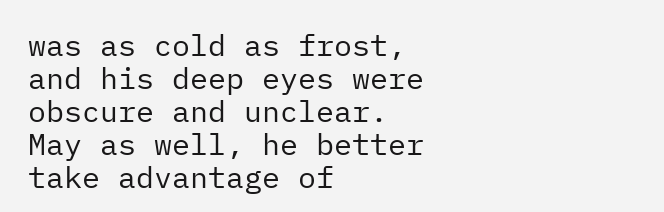was as cold as frost, and his deep eyes were obscure and unclear. May as well, he better take advantage of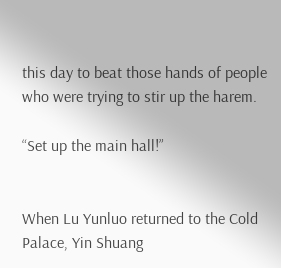this day to beat those hands of people who were trying to stir up the harem.

“Set up the main hall!”


When Lu Yunluo returned to the Cold Palace, Yin Shuang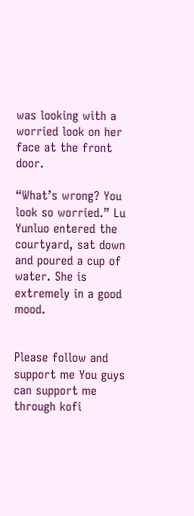was looking with a worried look on her face at the front door.

“What’s wrong? You look so worried.” Lu Yunluo entered the courtyard, sat down and poured a cup of water. She is extremely in a good mood.


Please follow and support me You guys can support me through kofi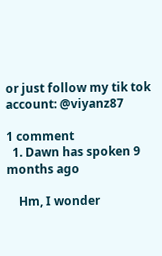or just follow my tik tok account: @viyanz87

1 comment
  1. Dawn has spoken 9 months ago

    Hm, I wonder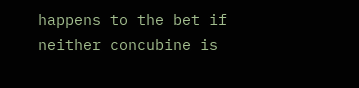happens to the bet if neither concubine is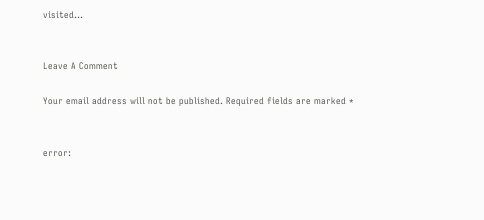visited…


Leave A Comment

Your email address will not be published. Required fields are marked *


error: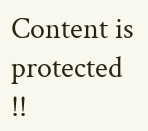Content is protected !!